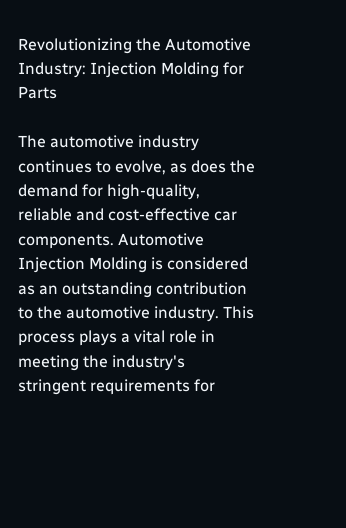Revolutionizing the Automotive Industry: Injection Molding for Parts

The automotive industry continues to evolve, as does the demand for high-quality, reliable and cost-effective car components. Automotive Injection Molding is considered as an outstanding contribution to the automotive industry. This process plays a vital role in meeting the industry's stringent requirements for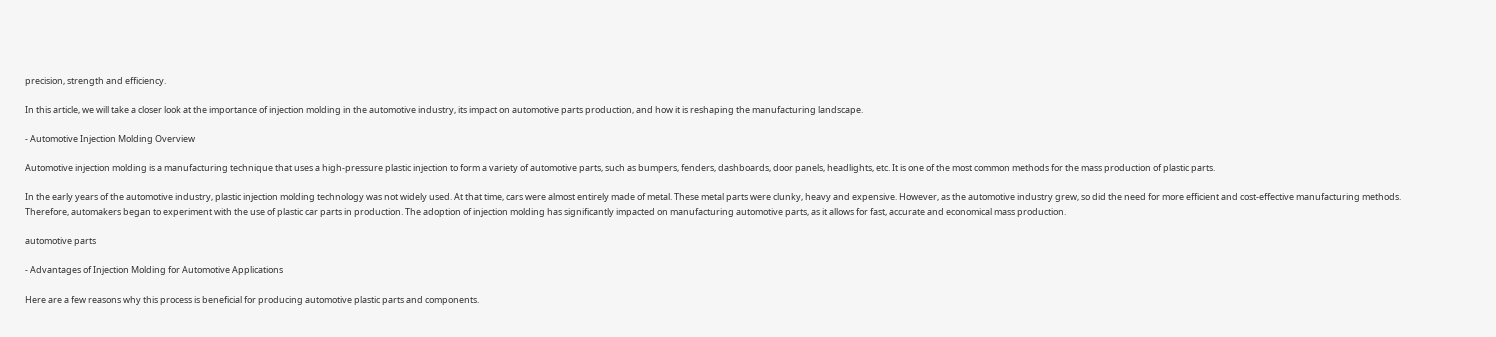precision, strength and efficiency.

In this article, we will take a closer look at the importance of injection molding in the automotive industry, its impact on automotive parts production, and how it is reshaping the manufacturing landscape.

- Automotive Injection Molding Overview

Automotive injection molding is a manufacturing technique that uses a high-pressure plastic injection to form a variety of automotive parts, such as bumpers, fenders, dashboards, door panels, headlights, etc. It is one of the most common methods for the mass production of plastic parts.

In the early years of the automotive industry, plastic injection molding technology was not widely used. At that time, cars were almost entirely made of metal. These metal parts were clunky, heavy and expensive. However, as the automotive industry grew, so did the need for more efficient and cost-effective manufacturing methods. Therefore, automakers began to experiment with the use of plastic car parts in production. The adoption of injection molding has significantly impacted on manufacturing automotive parts, as it allows for fast, accurate and economical mass production.

automotive parts

- Advantages of Injection Molding for Automotive Applications

Here are a few reasons why this process is beneficial for producing automotive plastic parts and components.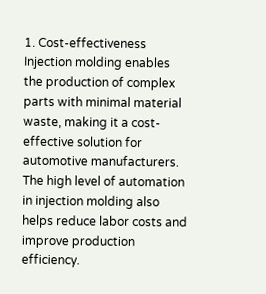1. Cost-effectiveness
Injection molding enables the production of complex parts with minimal material waste, making it a cost-effective solution for automotive manufacturers. The high level of automation in injection molding also helps reduce labor costs and improve production efficiency.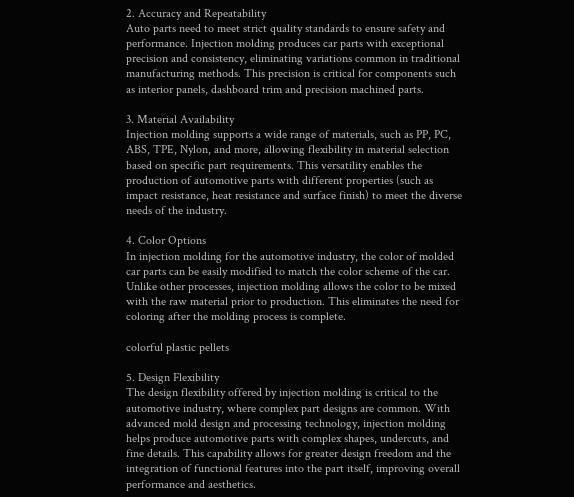2. Accuracy and Repeatability
Auto parts need to meet strict quality standards to ensure safety and performance. Injection molding produces car parts with exceptional precision and consistency, eliminating variations common in traditional manufacturing methods. This precision is critical for components such as interior panels, dashboard trim and precision machined parts.

3. Material Availability
Injection molding supports a wide range of materials, such as PP, PC, ABS, TPE, Nylon, and more, allowing flexibility in material selection based on specific part requirements. This versatility enables the production of automotive parts with different properties (such as impact resistance, heat resistance and surface finish) to meet the diverse needs of the industry.

4. Color Options
In injection molding for the automotive industry, the color of molded car parts can be easily modified to match the color scheme of the car. Unlike other processes, injection molding allows the color to be mixed with the raw material prior to production. This eliminates the need for coloring after the molding process is complete.

colorful plastic pellets

5. Design Flexibility
The design flexibility offered by injection molding is critical to the automotive industry, where complex part designs are common. With advanced mold design and processing technology, injection molding helps produce automotive parts with complex shapes, undercuts, and fine details. This capability allows for greater design freedom and the integration of functional features into the part itself, improving overall performance and aesthetics.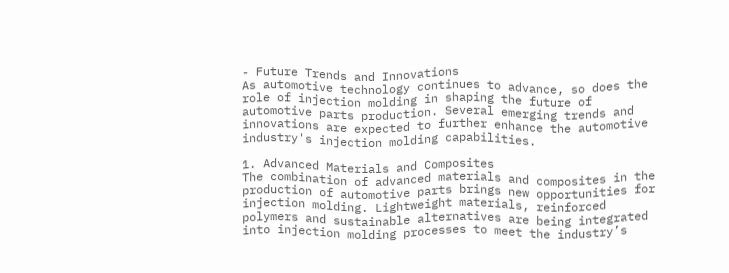- Future Trends and Innovations
As automotive technology continues to advance, so does the role of injection molding in shaping the future of automotive parts production. Several emerging trends and innovations are expected to further enhance the automotive industry's injection molding capabilities.

1. Advanced Materials and Composites
The combination of advanced materials and composites in the production of automotive parts brings new opportunities for injection molding. Lightweight materials, reinforced polymers and sustainable alternatives are being integrated into injection molding processes to meet the industry’s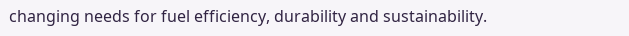changing needs for fuel efficiency, durability and sustainability.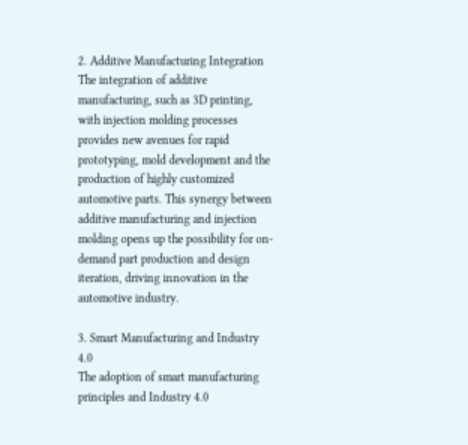2. Additive Manufacturing Integration
The integration of additive manufacturing, such as 3D printing, with injection molding processes provides new avenues for rapid prototyping, mold development and the production of highly customized automotive parts. This synergy between additive manufacturing and injection molding opens up the possibility for on-demand part production and design iteration, driving innovation in the automotive industry.

3. Smart Manufacturing and Industry 4.0
The adoption of smart manufacturing principles and Industry 4.0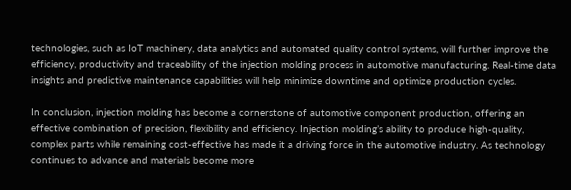technologies, such as IoT machinery, data analytics and automated quality control systems, will further improve the efficiency, productivity and traceability of the injection molding process in automotive manufacturing. Real-time data insights and predictive maintenance capabilities will help minimize downtime and optimize production cycles.

In conclusion, injection molding has become a cornerstone of automotive component production, offering an effective combination of precision, flexibility and efficiency. Injection molding’s ability to produce high-quality, complex parts while remaining cost-effective has made it a driving force in the automotive industry. As technology continues to advance and materials become more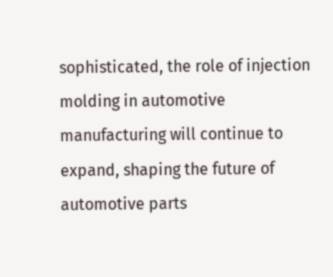sophisticated, the role of injection molding in automotive manufacturing will continue to expand, shaping the future of automotive parts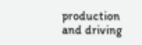production and driving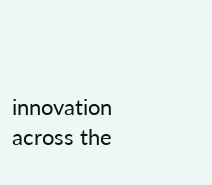innovation across the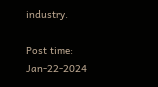industry.

Post time: Jan-22-2024